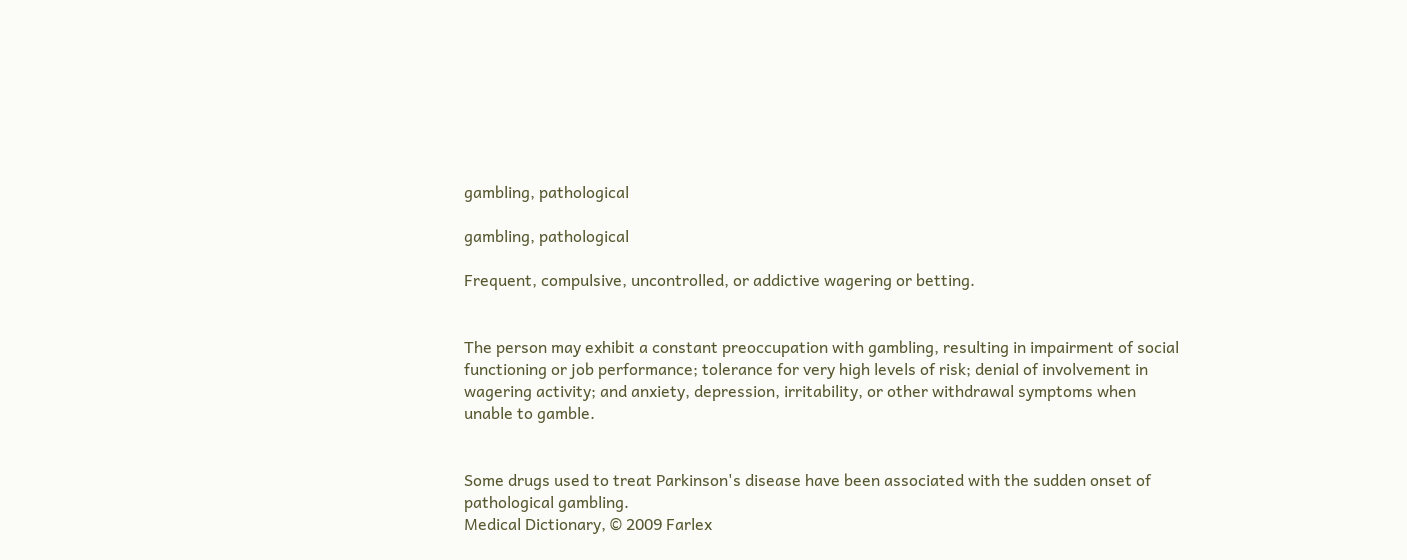gambling, pathological

gambling, pathological

Frequent, compulsive, uncontrolled, or addictive wagering or betting.


The person may exhibit a constant preoccupation with gambling, resulting in impairment of social functioning or job performance; tolerance for very high levels of risk; denial of involvement in wagering activity; and anxiety, depression, irritability, or other withdrawal symptoms when unable to gamble.


Some drugs used to treat Parkinson's disease have been associated with the sudden onset of pathological gambling.
Medical Dictionary, © 2009 Farlex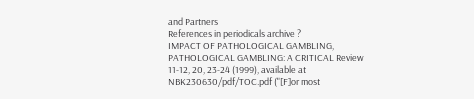and Partners
References in periodicals archive ?
IMPACT OF PATHOLOGICAL GAMBLING, PATHOLOGICAL GAMBLING: A CRITICAL Review 11-12, 20, 23-24 (1999), available at NBK230630/pdf/TOC.pdf ("[F]or most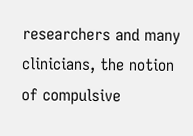researchers and many clinicians, the notion of compulsive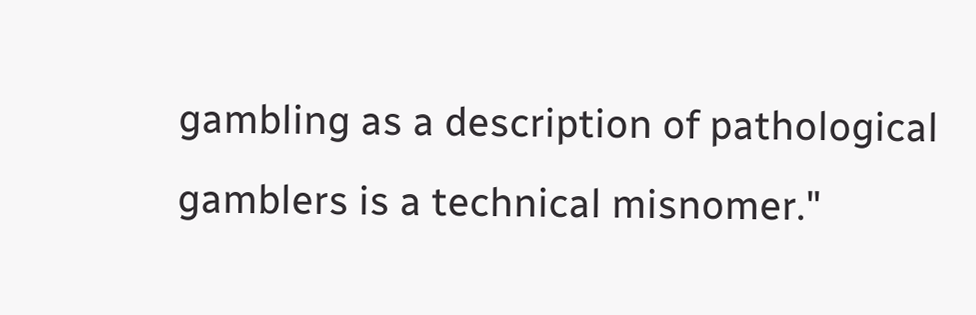gambling as a description of pathological gamblers is a technical misnomer."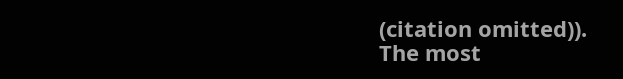(citation omitted)).
The most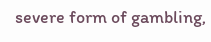severe form of gambling,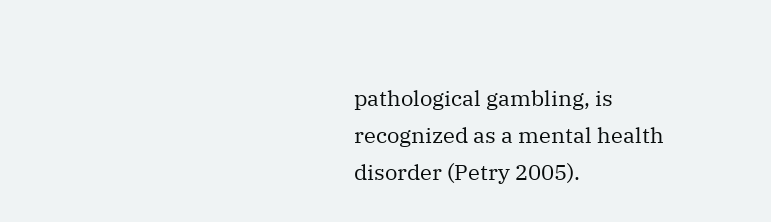pathological gambling, is recognized as a mental health disorder (Petry 2005).